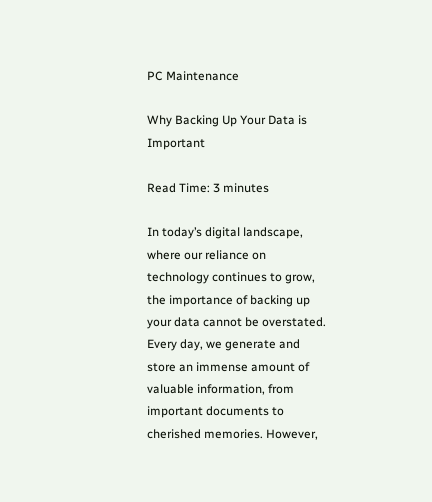PC Maintenance

Why Backing Up Your Data is Important

Read Time: 3 minutes

In today’s digital landscape, where our reliance on technology continues to grow, the importance of backing up your data cannot be overstated. Every day, we generate and store an immense amount of valuable information, from important documents to cherished memories. However,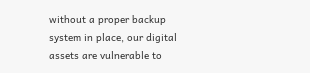without a proper backup system in place, our digital assets are vulnerable to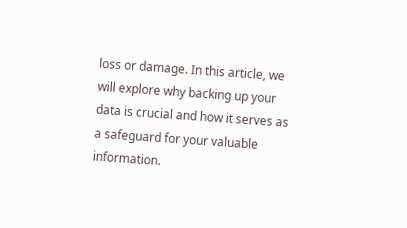loss or damage. In this article, we will explore why backing up your data is crucial and how it serves as a safeguard for your valuable information.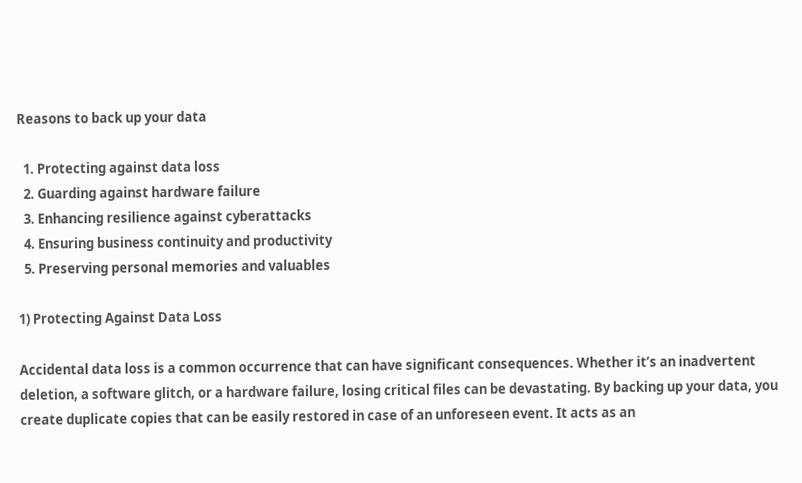Reasons to back up your data

  1. Protecting against data loss
  2. Guarding against hardware failure
  3. Enhancing resilience against cyberattacks
  4. Ensuring business continuity and productivity
  5. Preserving personal memories and valuables

1) Protecting Against Data Loss

Accidental data loss is a common occurrence that can have significant consequences. Whether it’s an inadvertent deletion, a software glitch, or a hardware failure, losing critical files can be devastating. By backing up your data, you create duplicate copies that can be easily restored in case of an unforeseen event. It acts as an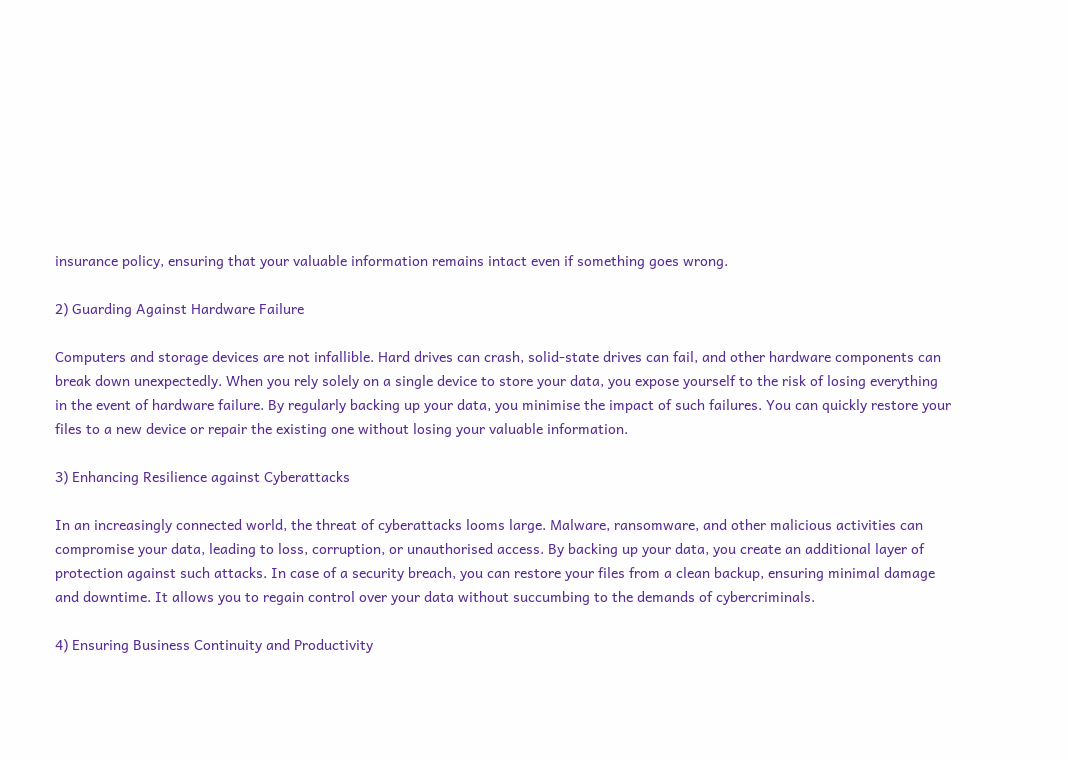insurance policy, ensuring that your valuable information remains intact even if something goes wrong.

2) Guarding Against Hardware Failure

Computers and storage devices are not infallible. Hard drives can crash, solid-state drives can fail, and other hardware components can break down unexpectedly. When you rely solely on a single device to store your data, you expose yourself to the risk of losing everything in the event of hardware failure. By regularly backing up your data, you minimise the impact of such failures. You can quickly restore your files to a new device or repair the existing one without losing your valuable information.

3) Enhancing Resilience against Cyberattacks

In an increasingly connected world, the threat of cyberattacks looms large. Malware, ransomware, and other malicious activities can compromise your data, leading to loss, corruption, or unauthorised access. By backing up your data, you create an additional layer of protection against such attacks. In case of a security breach, you can restore your files from a clean backup, ensuring minimal damage and downtime. It allows you to regain control over your data without succumbing to the demands of cybercriminals.

4) Ensuring Business Continuity and Productivity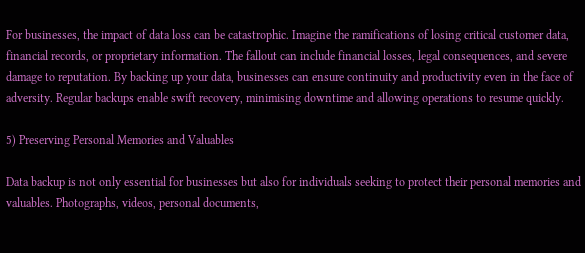For businesses, the impact of data loss can be catastrophic. Imagine the ramifications of losing critical customer data, financial records, or proprietary information. The fallout can include financial losses, legal consequences, and severe damage to reputation. By backing up your data, businesses can ensure continuity and productivity even in the face of adversity. Regular backups enable swift recovery, minimising downtime and allowing operations to resume quickly.

5) Preserving Personal Memories and Valuables

Data backup is not only essential for businesses but also for individuals seeking to protect their personal memories and valuables. Photographs, videos, personal documents,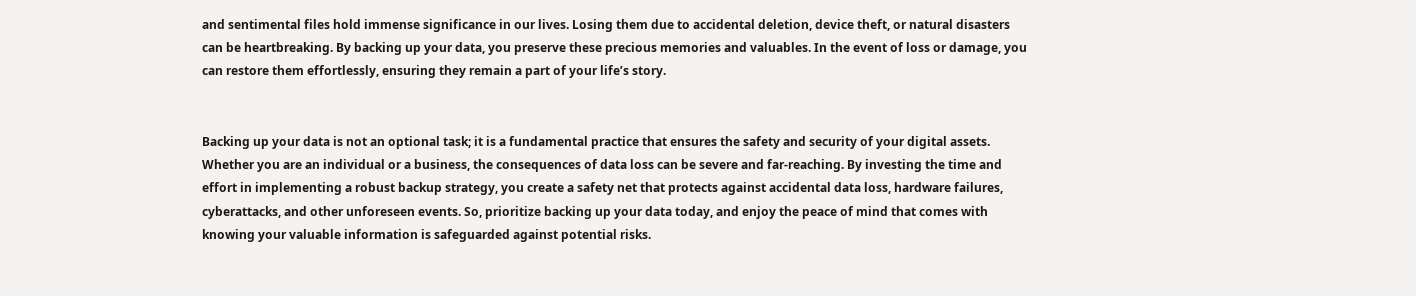and sentimental files hold immense significance in our lives. Losing them due to accidental deletion, device theft, or natural disasters can be heartbreaking. By backing up your data, you preserve these precious memories and valuables. In the event of loss or damage, you can restore them effortlessly, ensuring they remain a part of your life’s story.


Backing up your data is not an optional task; it is a fundamental practice that ensures the safety and security of your digital assets. Whether you are an individual or a business, the consequences of data loss can be severe and far-reaching. By investing the time and effort in implementing a robust backup strategy, you create a safety net that protects against accidental data loss, hardware failures, cyberattacks, and other unforeseen events. So, prioritize backing up your data today, and enjoy the peace of mind that comes with knowing your valuable information is safeguarded against potential risks.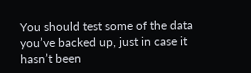You should test some of the data you’ve backed up, just in case it hasn’t been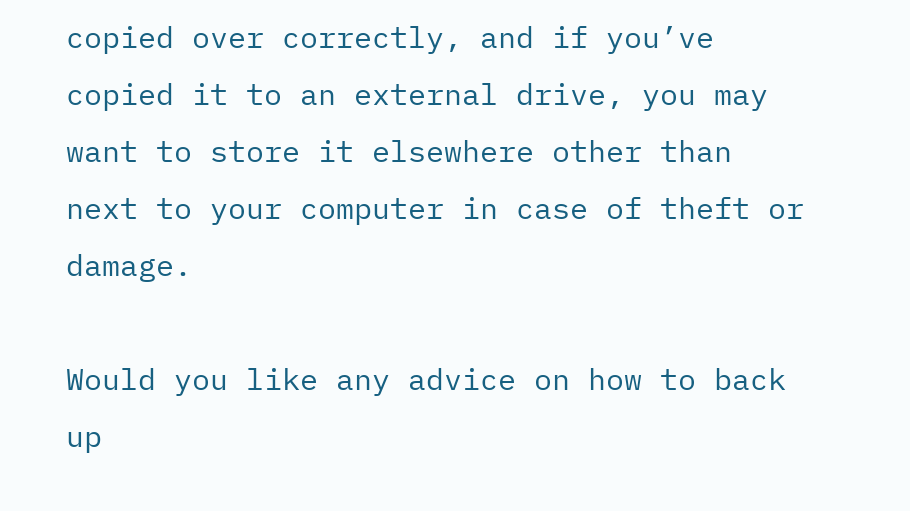copied over correctly, and if you’ve copied it to an external drive, you may want to store it elsewhere other than next to your computer in case of theft or damage.

Would you like any advice on how to back up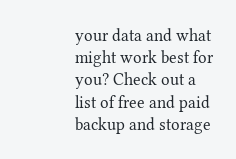your data and what might work best for you? Check out a list of free and paid backup and storage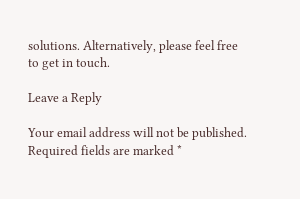solutions. Alternatively, please feel free to get in touch.

Leave a Reply

Your email address will not be published. Required fields are marked *